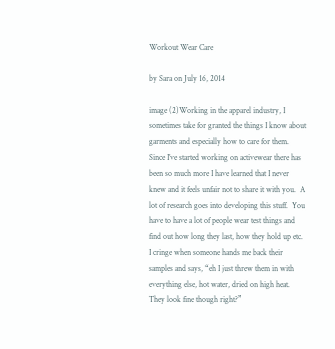Workout Wear Care

by Sara on July 16, 2014

image (2)Working in the apparel industry, I sometimes take for granted the things I know about garments and especially how to care for them.   Since I’ve started working on activewear there has been so much more I have learned that I never knew and it feels unfair not to share it with you.  A lot of research goes into developing this stuff.  You have to have a lot of people wear test things and find out how long they last, how they hold up etc.  I cringe when someone hands me back their samples and says, “eh I just threw them in with everything else, hot water, dried on high heat.  They look fine though right?”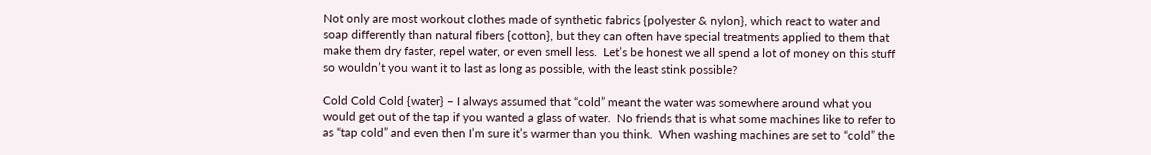Not only are most workout clothes made of synthetic fabrics {polyester & nylon}, which react to water and soap differently than natural fibers {cotton}, but they can often have special treatments applied to them that make them dry faster, repel water, or even smell less.  Let’s be honest we all spend a lot of money on this stuff so wouldn’t you want it to last as long as possible, with the least stink possible?

Cold Cold Cold {water} – I always assumed that “cold” meant the water was somewhere around what you would get out of the tap if you wanted a glass of water.  No friends that is what some machines like to refer to as “tap cold” and even then I’m sure it’s warmer than you think.  When washing machines are set to “cold” the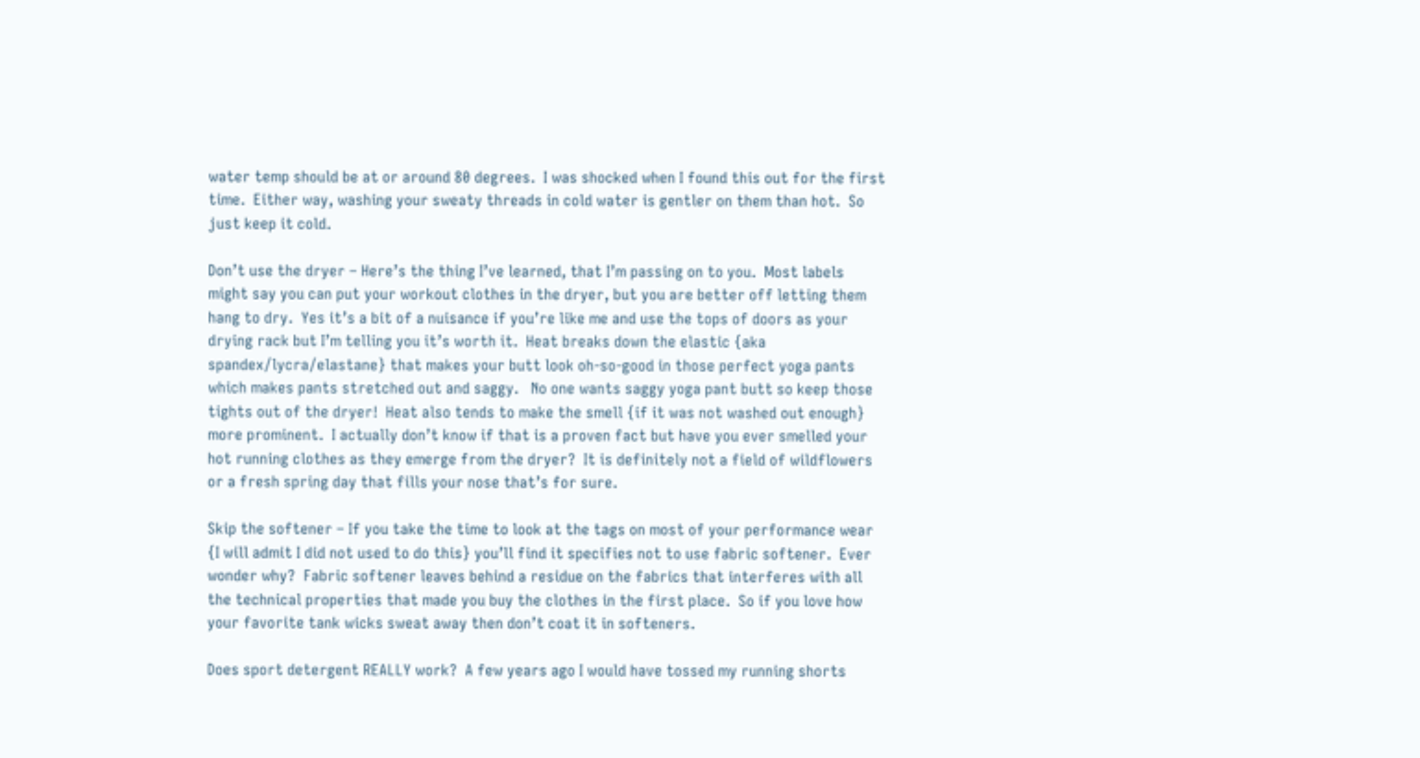water temp should be at or around 80 degrees.  I was shocked when I found this out for the first time.  Either way, washing your sweaty threads in cold water is gentler on them than hot.  So just keep it cold.

Don’t use the dryer – Here’s the thing I’ve learned, that I’m passing on to you.  Most labels might say you can put your workout clothes in the dryer, but you are better off letting them hang to dry.  Yes it’s a bit of a nuisance if you’re like me and use the tops of doors as your drying rack but I’m telling you it’s worth it.  Heat breaks down the elastic {aka spandex/lycra/elastane} that makes your butt look oh-so-good in those perfect yoga pants which makes pants stretched out and saggy.   No one wants saggy yoga pant butt so keep those tights out of the dryer!  Heat also tends to make the smell {if it was not washed out enough} more prominent.  I actually don’t know if that is a proven fact but have you ever smelled your hot running clothes as they emerge from the dryer?  It is definitely not a field of wildflowers or a fresh spring day that fills your nose that’s for sure.

Skip the softener – If you take the time to look at the tags on most of your performance wear {I will admit I did not used to do this} you’ll find it specifies not to use fabric softener.  Ever wonder why?  Fabric softener leaves behind a residue on the fabrics that interferes with all the technical properties that made you buy the clothes in the first place.  So if you love how your favorite tank wicks sweat away then don’t coat it in softeners.

Does sport detergent REALLY work?  A few years ago I would have tossed my running shorts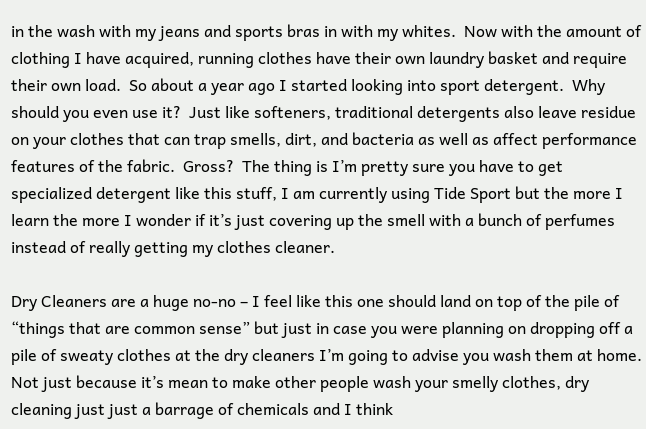in the wash with my jeans and sports bras in with my whites.  Now with the amount of clothing I have acquired, running clothes have their own laundry basket and require their own load.  So about a year ago I started looking into sport detergent.  Why should you even use it?  Just like softeners, traditional detergents also leave residue on your clothes that can trap smells, dirt, and bacteria as well as affect performance features of the fabric.  Gross?  The thing is I’m pretty sure you have to get specialized detergent like this stuff, I am currently using Tide Sport but the more I learn the more I wonder if it’s just covering up the smell with a bunch of perfumes instead of really getting my clothes cleaner.

Dry Cleaners are a huge no-no – I feel like this one should land on top of the pile of “things that are common sense” but just in case you were planning on dropping off a pile of sweaty clothes at the dry cleaners I’m going to advise you wash them at home.  Not just because it’s mean to make other people wash your smelly clothes, dry cleaning just just a barrage of chemicals and I think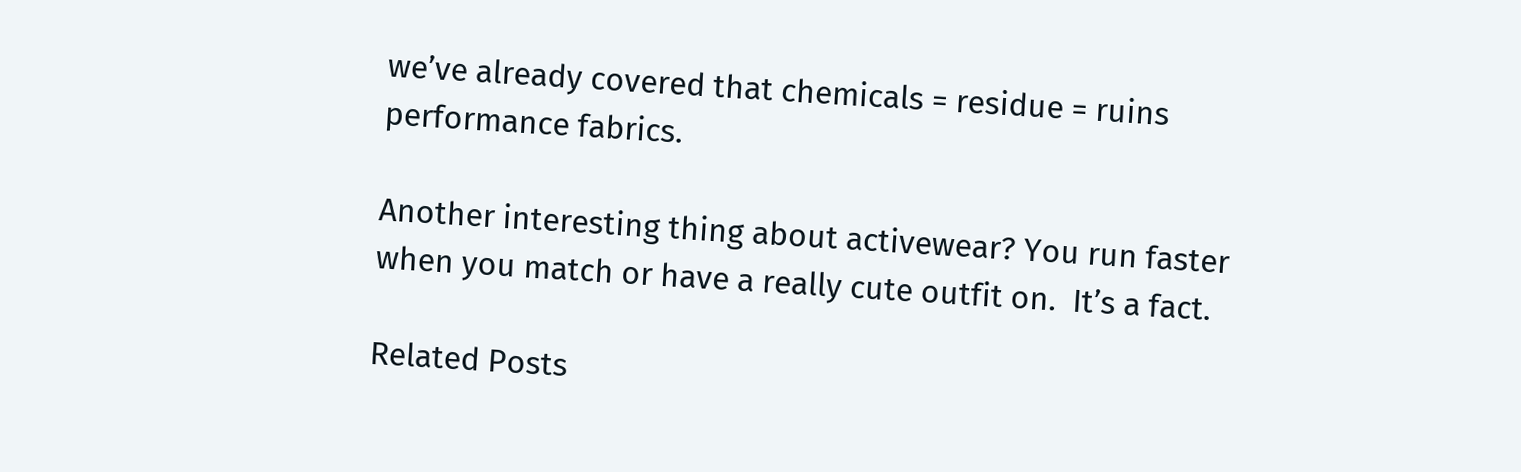we’ve already covered that chemicals = residue = ruins performance fabrics.

Another interesting thing about activewear? You run faster when you match or have a really cute outfit on.  It’s a fact.

Related Posts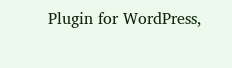Plugin for WordPress,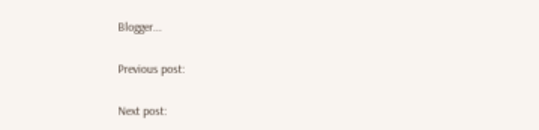Blogger...

Previous post:

Next post: